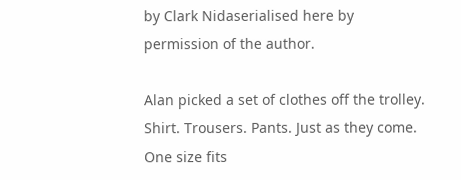by Clark Nidaserialised here by permission of the author.

Alan picked a set of clothes off the trolley. Shirt. Trousers. Pants. Just as they come. One size fits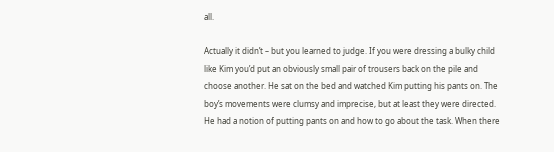all.

Actually it didn’t – but you learned to judge. If you were dressing a bulky child like Kim you’d put an obviously small pair of trousers back on the pile and choose another. He sat on the bed and watched Kim putting his pants on. The boy’s movements were clumsy and imprecise, but at least they were directed. He had a notion of putting pants on and how to go about the task. When there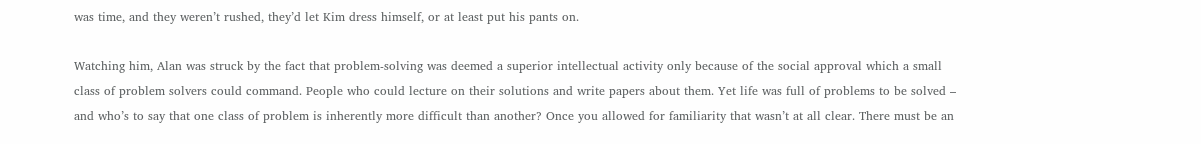was time, and they weren’t rushed, they’d let Kim dress himself, or at least put his pants on.

Watching him, Alan was struck by the fact that problem-solving was deemed a superior intellectual activity only because of the social approval which a small class of problem solvers could command. People who could lecture on their solutions and write papers about them. Yet life was full of problems to be solved – and who’s to say that one class of problem is inherently more difficult than another? Once you allowed for familiarity that wasn’t at all clear. There must be an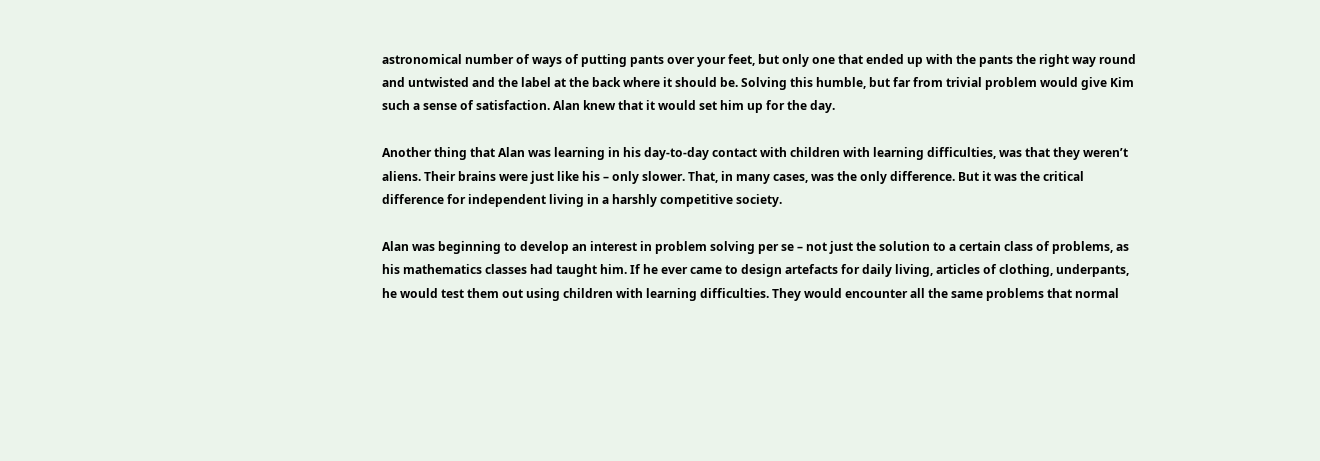astronomical number of ways of putting pants over your feet, but only one that ended up with the pants the right way round and untwisted and the label at the back where it should be. Solving this humble, but far from trivial problem would give Kim such a sense of satisfaction. Alan knew that it would set him up for the day.

Another thing that Alan was learning in his day-to-day contact with children with learning difficulties, was that they weren’t aliens. Their brains were just like his – only slower. That, in many cases, was the only difference. But it was the critical difference for independent living in a harshly competitive society.

Alan was beginning to develop an interest in problem solving per se – not just the solution to a certain class of problems, as his mathematics classes had taught him. If he ever came to design artefacts for daily living, articles of clothing, underpants, he would test them out using children with learning difficulties. They would encounter all the same problems that normal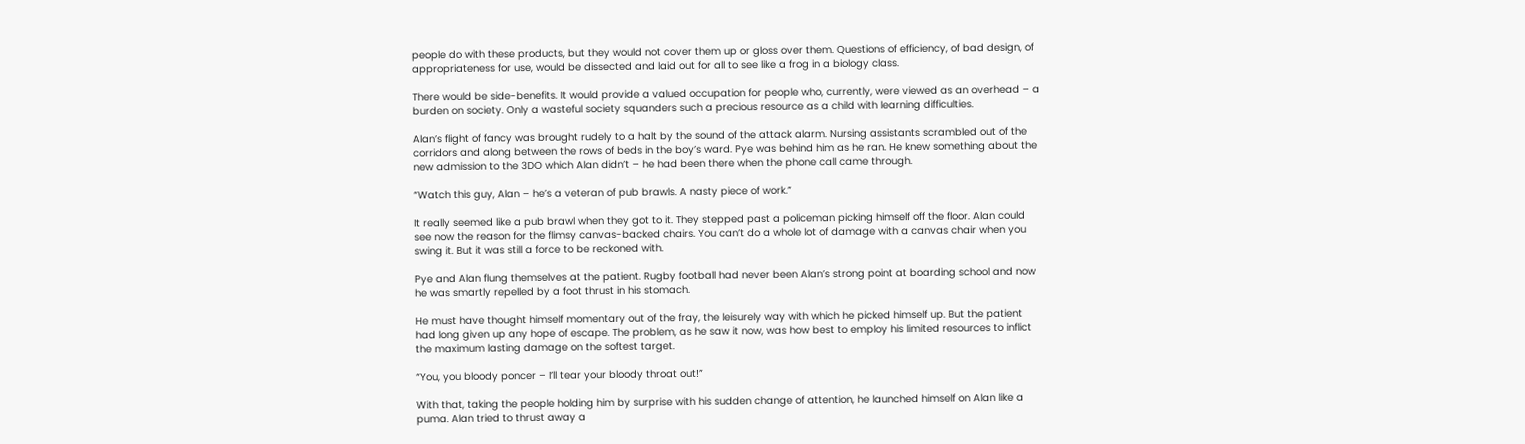people do with these products, but they would not cover them up or gloss over them. Questions of efficiency, of bad design, of appropriateness for use, would be dissected and laid out for all to see like a frog in a biology class.

There would be side-benefits. It would provide a valued occupation for people who, currently, were viewed as an overhead – a burden on society. Only a wasteful society squanders such a precious resource as a child with learning difficulties.

Alan’s flight of fancy was brought rudely to a halt by the sound of the attack alarm. Nursing assistants scrambled out of the corridors and along between the rows of beds in the boy’s ward. Pye was behind him as he ran. He knew something about the new admission to the 3DO which Alan didn’t – he had been there when the phone call came through.

“Watch this guy, Alan – he’s a veteran of pub brawls. A nasty piece of work.”

It really seemed like a pub brawl when they got to it. They stepped past a policeman picking himself off the floor. Alan could see now the reason for the flimsy canvas-backed chairs. You can’t do a whole lot of damage with a canvas chair when you swing it. But it was still a force to be reckoned with.

Pye and Alan flung themselves at the patient. Rugby football had never been Alan’s strong point at boarding school and now he was smartly repelled by a foot thrust in his stomach.

He must have thought himself momentary out of the fray, the leisurely way with which he picked himself up. But the patient had long given up any hope of escape. The problem, as he saw it now, was how best to employ his limited resources to inflict the maximum lasting damage on the softest target.

“You, you bloody poncer – I’ll tear your bloody throat out!”

With that, taking the people holding him by surprise with his sudden change of attention, he launched himself on Alan like a puma. Alan tried to thrust away a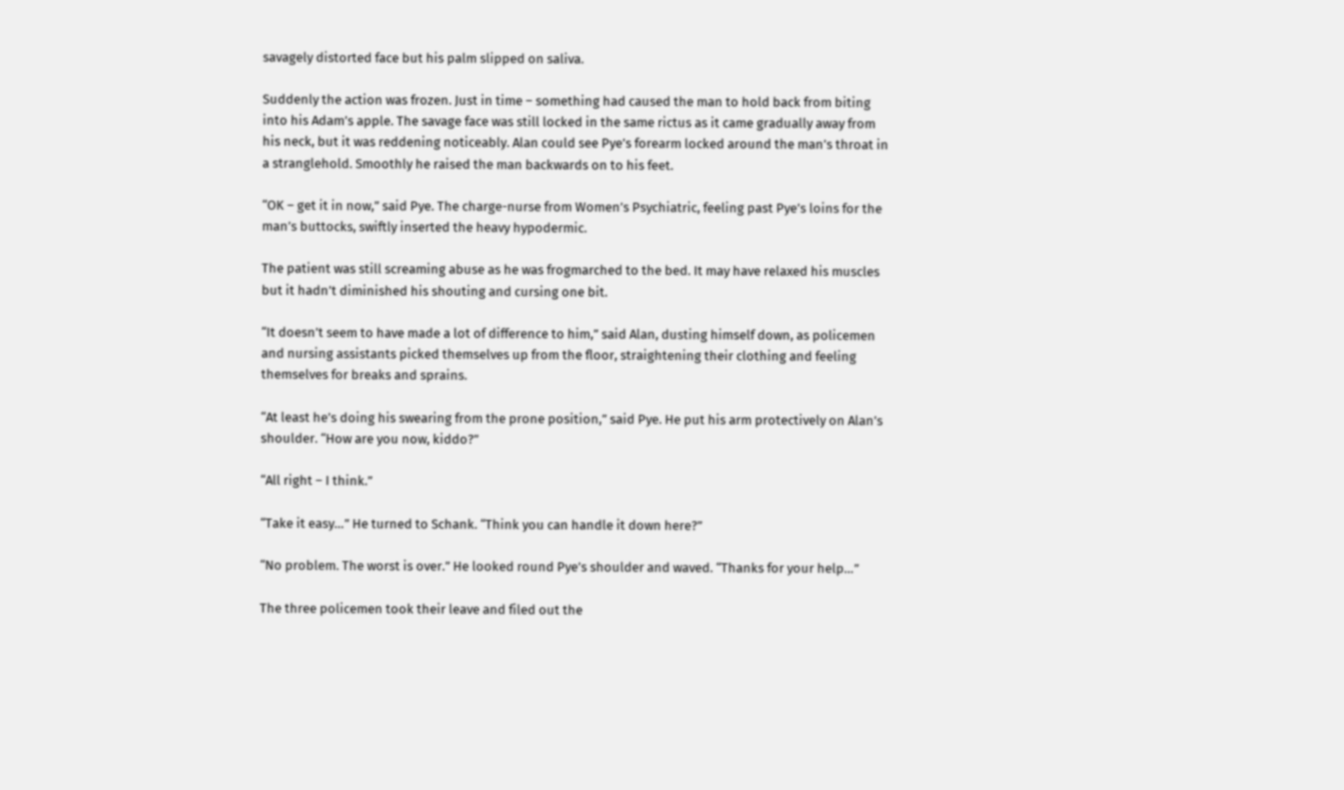savagely distorted face but his palm slipped on saliva.

Suddenly the action was frozen. Just in time – something had caused the man to hold back from biting into his Adam’s apple. The savage face was still locked in the same rictus as it came gradually away from his neck, but it was reddening noticeably. Alan could see Pye’s forearm locked around the man’s throat in a stranglehold. Smoothly he raised the man backwards on to his feet.

“OK – get it in now,” said Pye. The charge-nurse from Women’s Psychiatric, feeling past Pye’s loins for the man’s buttocks, swiftly inserted the heavy hypodermic.

The patient was still screaming abuse as he was frogmarched to the bed. It may have relaxed his muscles but it hadn’t diminished his shouting and cursing one bit.

“It doesn’t seem to have made a lot of difference to him,” said Alan, dusting himself down, as policemen and nursing assistants picked themselves up from the floor, straightening their clothing and feeling themselves for breaks and sprains.

“At least he’s doing his swearing from the prone position,” said Pye. He put his arm protectively on Alan’s shoulder. “How are you now, kiddo?”

“All right – I think.”

“Take it easy…” He turned to Schank. “Think you can handle it down here?”

“No problem. The worst is over.” He looked round Pye’s shoulder and waved. “Thanks for your help…”

The three policemen took their leave and filed out the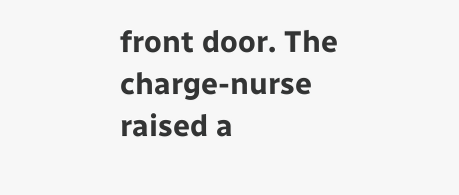front door. The charge-nurse raised a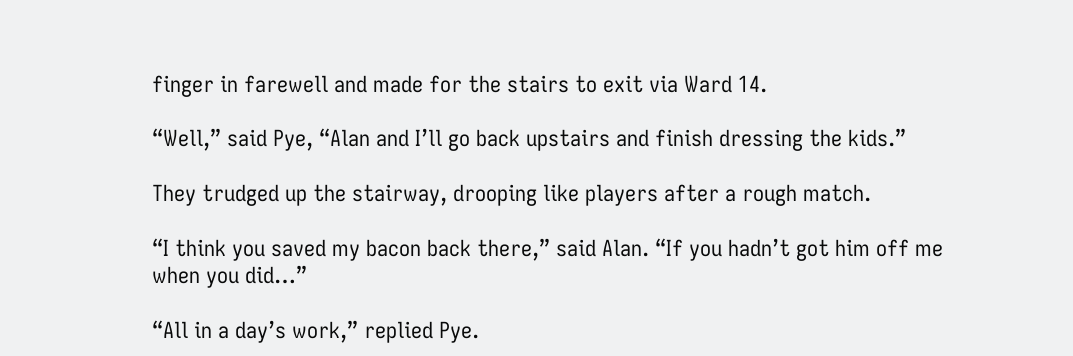finger in farewell and made for the stairs to exit via Ward 14.

“Well,” said Pye, “Alan and I’ll go back upstairs and finish dressing the kids.”

They trudged up the stairway, drooping like players after a rough match.

“I think you saved my bacon back there,” said Alan. “If you hadn’t got him off me when you did…”

“All in a day’s work,” replied Pye.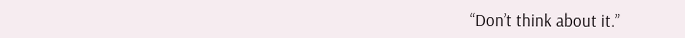“Don’t think about it.”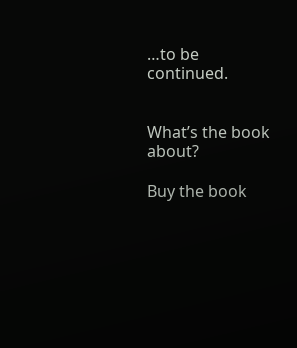…to be continued.


What’s the book about?

Buy the book